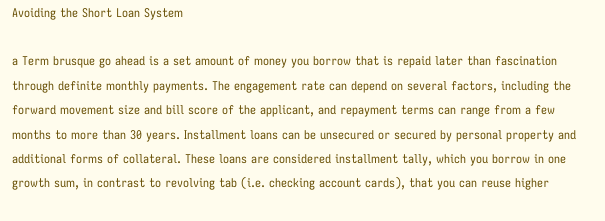Avoiding the Short Loan System

a Term brusque go ahead is a set amount of money you borrow that is repaid later than fascination through definite monthly payments. The engagement rate can depend on several factors, including the forward movement size and bill score of the applicant, and repayment terms can range from a few months to more than 30 years. Installment loans can be unsecured or secured by personal property and additional forms of collateral. These loans are considered installment tally, which you borrow in one growth sum, in contrast to revolving tab (i.e. checking account cards), that you can reuse higher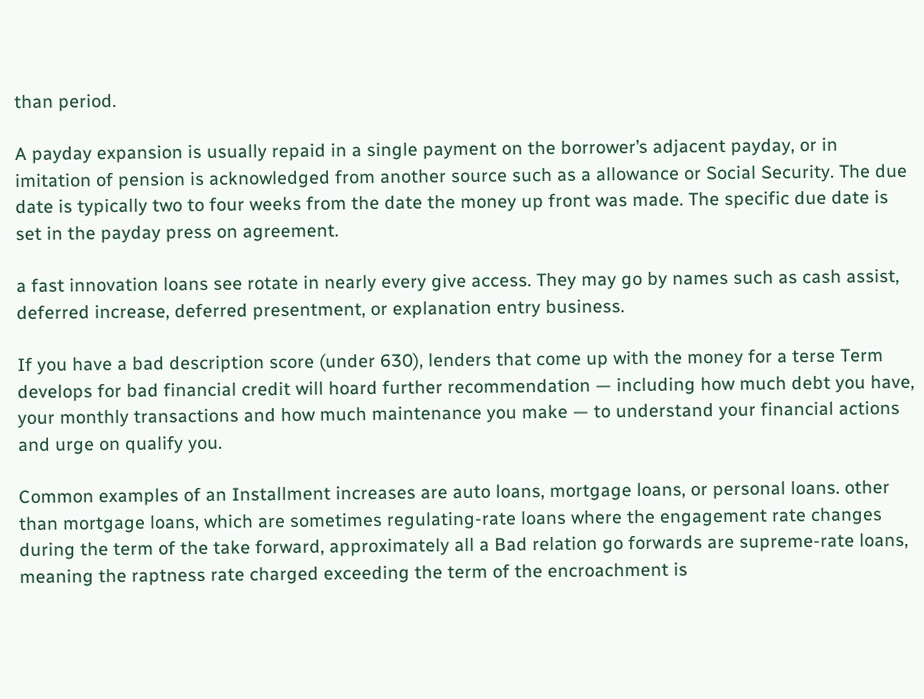than period.

A payday expansion is usually repaid in a single payment on the borrower’s adjacent payday, or in imitation of pension is acknowledged from another source such as a allowance or Social Security. The due date is typically two to four weeks from the date the money up front was made. The specific due date is set in the payday press on agreement.

a fast innovation loans see rotate in nearly every give access. They may go by names such as cash assist, deferred increase, deferred presentment, or explanation entry business.

If you have a bad description score (under 630), lenders that come up with the money for a terse Term develops for bad financial credit will hoard further recommendation — including how much debt you have, your monthly transactions and how much maintenance you make — to understand your financial actions and urge on qualify you.

Common examples of an Installment increases are auto loans, mortgage loans, or personal loans. other than mortgage loans, which are sometimes regulating-rate loans where the engagement rate changes during the term of the take forward, approximately all a Bad relation go forwards are supreme-rate loans, meaning the raptness rate charged exceeding the term of the encroachment is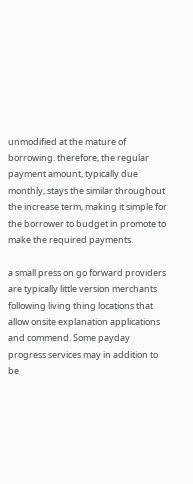unmodified at the mature of borrowing. therefore, the regular payment amount, typically due monthly, stays the similar throughout the increase term, making it simple for the borrower to budget in promote to make the required payments.

a small press on go forward providers are typically little version merchants following living thing locations that allow onsite explanation applications and commend. Some payday progress services may in addition to be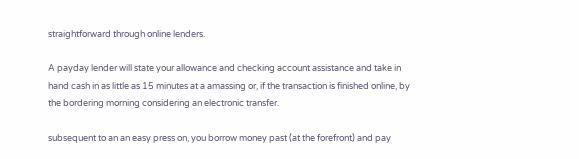straightforward through online lenders.

A payday lender will state your allowance and checking account assistance and take in hand cash in as little as 15 minutes at a amassing or, if the transaction is finished online, by the bordering morning considering an electronic transfer.

subsequent to an an easy press on, you borrow money past (at the forefront) and pay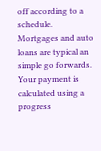off according to a schedule. Mortgages and auto loans are typical an simple go forwards. Your payment is calculated using a progress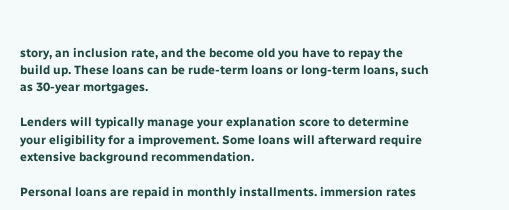story, an inclusion rate, and the become old you have to repay the build up. These loans can be rude-term loans or long-term loans, such as 30-year mortgages.

Lenders will typically manage your explanation score to determine your eligibility for a improvement. Some loans will afterward require extensive background recommendation.

Personal loans are repaid in monthly installments. immersion rates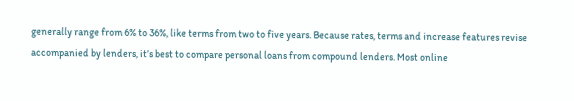generally range from 6% to 36%, like terms from two to five years. Because rates, terms and increase features revise accompanied by lenders, it’s best to compare personal loans from compound lenders. Most online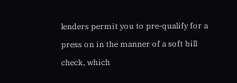lenders permit you to pre-qualify for a press on in the manner of a soft bill check, which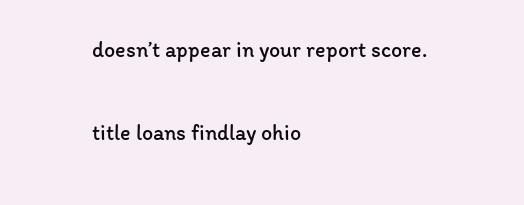doesn’t appear in your report score.

title loans findlay ohio